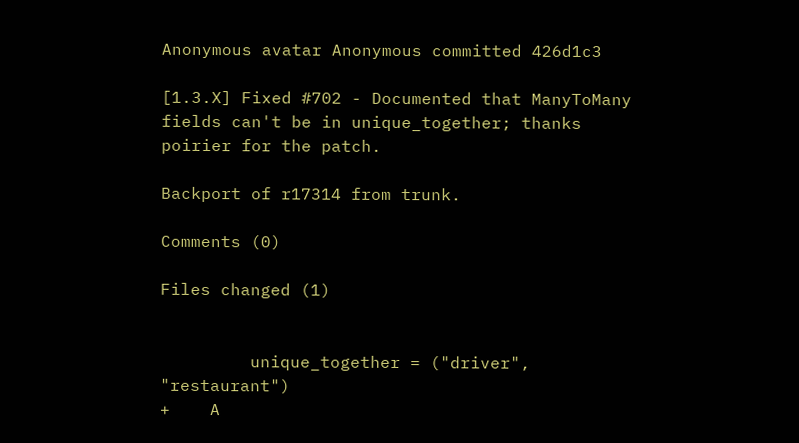Anonymous avatar Anonymous committed 426d1c3

[1.3.X] Fixed #702 - Documented that ManyToMany fields can't be in unique_together; thanks poirier for the patch.

Backport of r17314 from trunk.

Comments (0)

Files changed (1)


         unique_together = ("driver", "restaurant")
+    A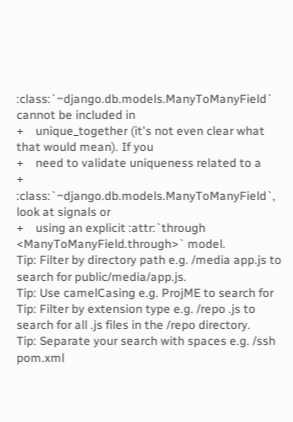:class:`~django.db.models.ManyToManyField` cannot be included in
+    unique_together (it's not even clear what that would mean). If you
+    need to validate uniqueness related to a
+    :class:`~django.db.models.ManyToManyField`, look at signals or
+    using an explicit :attr:`through <ManyToManyField.through>` model.
Tip: Filter by directory path e.g. /media app.js to search for public/media/app.js.
Tip: Use camelCasing e.g. ProjME to search for
Tip: Filter by extension type e.g. /repo .js to search for all .js files in the /repo directory.
Tip: Separate your search with spaces e.g. /ssh pom.xml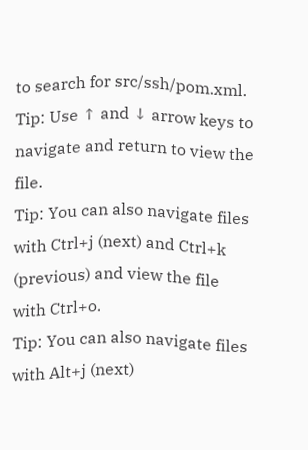to search for src/ssh/pom.xml.
Tip: Use ↑ and ↓ arrow keys to navigate and return to view the file.
Tip: You can also navigate files with Ctrl+j (next) and Ctrl+k (previous) and view the file with Ctrl+o.
Tip: You can also navigate files with Alt+j (next)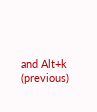and Alt+k (previous)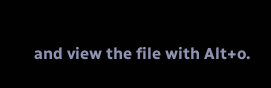and view the file with Alt+o.